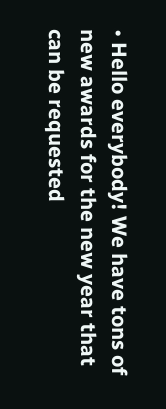• Hello everybody! We have tons of new awards for the new year that can be requested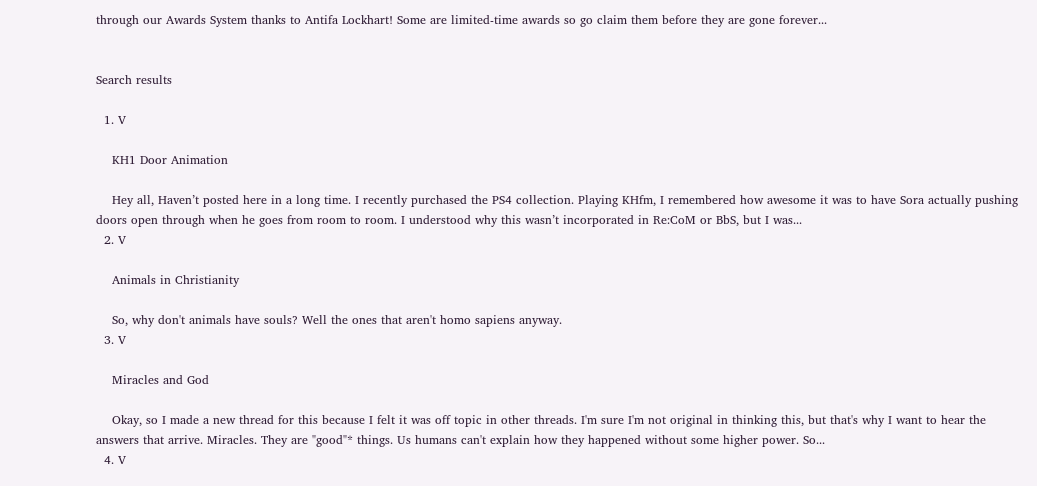through our Awards System thanks to Antifa Lockhart! Some are limited-time awards so go claim them before they are gone forever...


Search results

  1. V

    KH1 Door Animation

    Hey all, Haven’t posted here in a long time. I recently purchased the PS4 collection. Playing KHfm, I remembered how awesome it was to have Sora actually pushing doors open through when he goes from room to room. I understood why this wasn’t incorporated in Re:CoM or BbS, but I was...
  2. V

    Animals in Christianity

    So, why don't animals have souls? Well the ones that aren't homo sapiens anyway.
  3. V

    Miracles and God

    Okay, so I made a new thread for this because I felt it was off topic in other threads. I'm sure I'm not original in thinking this, but that's why I want to hear the answers that arrive. Miracles. They are "good"* things. Us humans can't explain how they happened without some higher power. So...
  4. V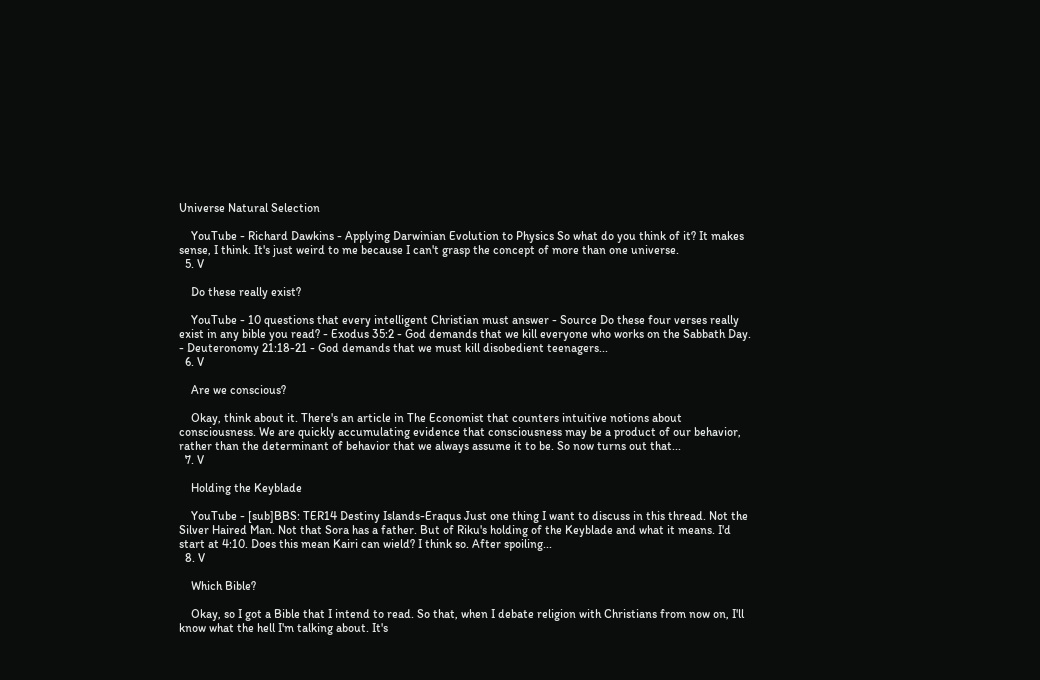Universe Natural Selection

    YouTube - Richard Dawkins - Applying Darwinian Evolution to Physics So what do you think of it? It makes sense, I think. It's just weird to me because I can't grasp the concept of more than one universe.
  5. V

    Do these really exist?

    YouTube - 10 questions that every intelligent Christian must answer - Source Do these four verses really exist in any bible you read? - Exodus 35:2 - God demands that we kill everyone who works on the Sabbath Day. - Deuteronomy 21:18-21 - God demands that we must kill disobedient teenagers...
  6. V

    Are we conscious?

    Okay, think about it. There's an article in The Economist that counters intuitive notions about consciousness. We are quickly accumulating evidence that consciousness may be a product of our behavior, rather than the determinant of behavior that we always assume it to be. So now turns out that...
  7. V

    Holding the Keyblade

    YouTube - [sub]BBS: TER14 Destiny Islands-Eraqus Just one thing I want to discuss in this thread. Not the Silver Haired Man. Not that Sora has a father. But of Riku's holding of the Keyblade and what it means. I'd start at 4:10. Does this mean Kairi can wield? I think so. After spoiling...
  8. V

    Which Bible?

    Okay, so I got a Bible that I intend to read. So that, when I debate religion with Christians from now on, I'll know what the hell I'm talking about. It's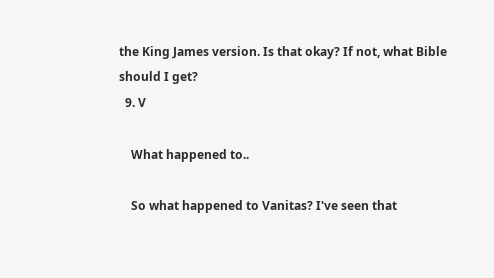the King James version. Is that okay? If not, what Bible should I get?
  9. V

    What happened to..

    So what happened to Vanitas? I've seen that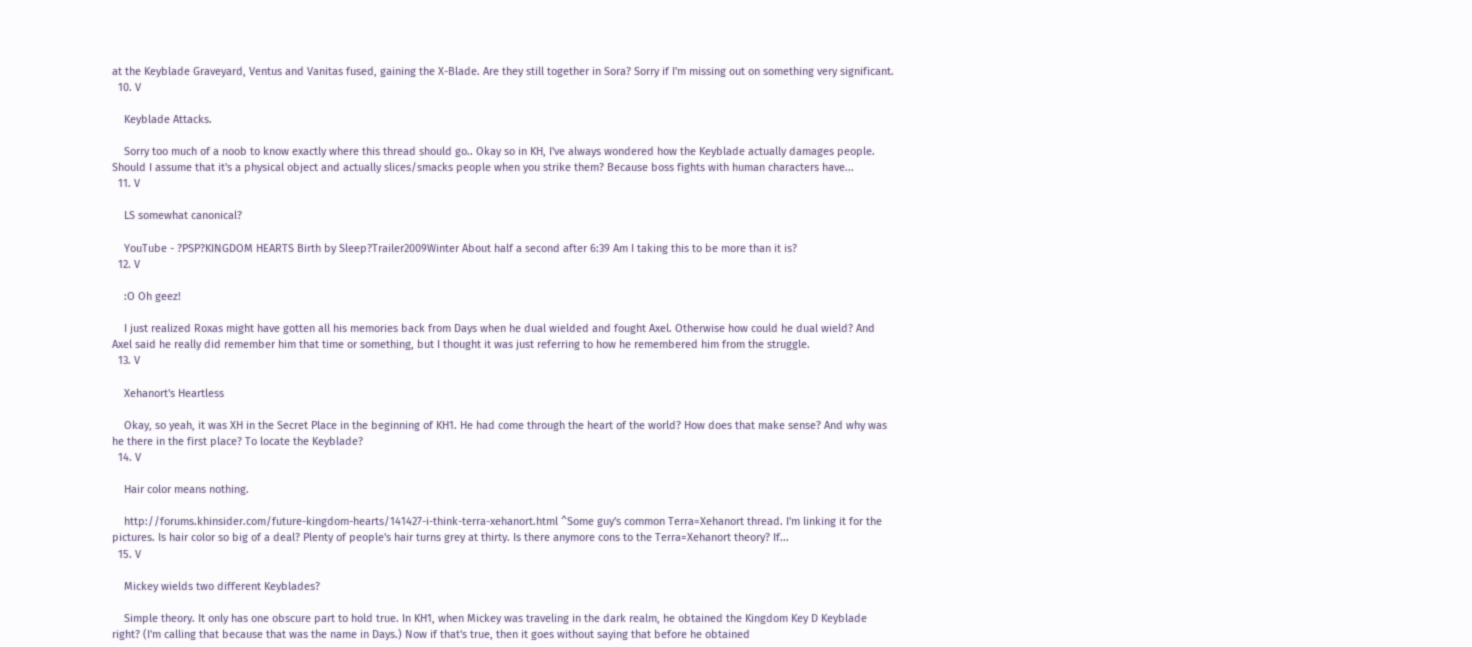at the Keyblade Graveyard, Ventus and Vanitas fused, gaining the X-Blade. Are they still together in Sora? Sorry if I'm missing out on something very significant.
  10. V

    Keyblade Attacks.

    Sorry too much of a noob to know exactly where this thread should go.. Okay so in KH, I've always wondered how the Keyblade actually damages people. Should I assume that it's a physical object and actually slices/smacks people when you strike them? Because boss fights with human characters have...
  11. V

    LS somewhat canonical?

    YouTube - ?PSP?KINGDOM HEARTS Birth by Sleep?Trailer2009Winter About half a second after 6:39 Am I taking this to be more than it is?
  12. V

    :O Oh geez!

    I just realized Roxas might have gotten all his memories back from Days when he dual wielded and fought Axel. Otherwise how could he dual wield? And Axel said he really did remember him that time or something, but I thought it was just referring to how he remembered him from the struggle.
  13. V

    Xehanort's Heartless

    Okay, so yeah, it was XH in the Secret Place in the beginning of KH1. He had come through the heart of the world? How does that make sense? And why was he there in the first place? To locate the Keyblade?
  14. V

    Hair color means nothing.

    http://forums.khinsider.com/future-kingdom-hearts/141427-i-think-terra-xehanort.html ^Some guy's common Terra=Xehanort thread. I'm linking it for the pictures. Is hair color so big of a deal? Plenty of people's hair turns grey at thirty. Is there anymore cons to the Terra=Xehanort theory? If...
  15. V

    Mickey wields two different Keyblades?

    Simple theory. It only has one obscure part to hold true. In KH1, when Mickey was traveling in the dark realm, he obtained the Kingdom Key D Keyblade right? (I'm calling that because that was the name in Days.) Now if that's true, then it goes without saying that before he obtained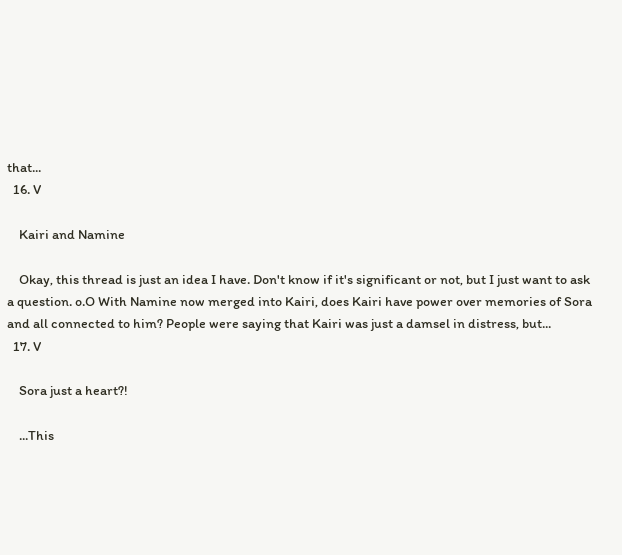that...
  16. V

    Kairi and Namine

    Okay, this thread is just an idea I have. Don't know if it's significant or not, but I just want to ask a question. o.O With Namine now merged into Kairi, does Kairi have power over memories of Sora and all connected to him? People were saying that Kairi was just a damsel in distress, but...
  17. V

    Sora just a heart?!

    ...This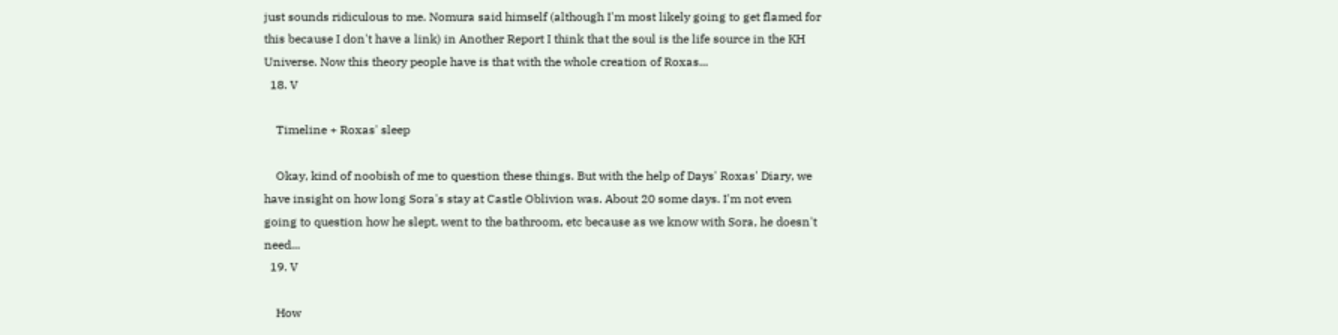just sounds ridiculous to me. Nomura said himself (although I'm most likely going to get flamed for this because I don't have a link) in Another Report I think that the soul is the life source in the KH Universe. Now this theory people have is that with the whole creation of Roxas...
  18. V

    Timeline + Roxas' sleep

    Okay, kind of noobish of me to question these things. But with the help of Days' Roxas' Diary, we have insight on how long Sora's stay at Castle Oblivion was. About 20 some days. I'm not even going to question how he slept, went to the bathroom, etc because as we know with Sora, he doesn't need...
  19. V

    How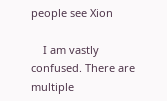people see Xion

    I am vastly confused. There are multiple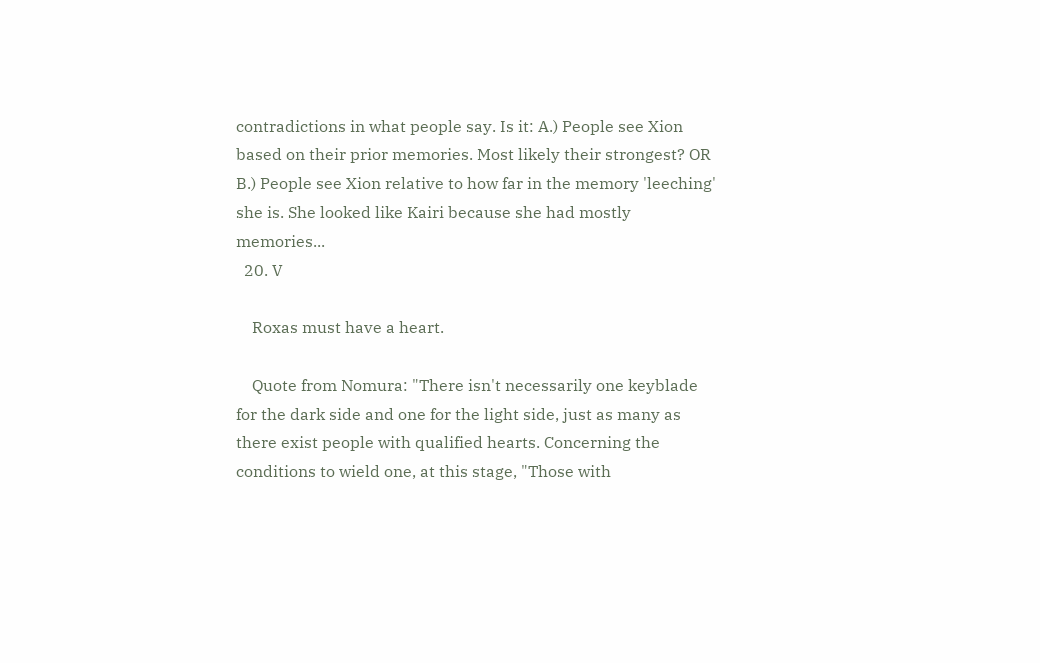contradictions in what people say. Is it: A.) People see Xion based on their prior memories. Most likely their strongest? OR B.) People see Xion relative to how far in the memory 'leeching' she is. She looked like Kairi because she had mostly memories...
  20. V

    Roxas must have a heart.

    Quote from Nomura: "There isn't necessarily one keyblade for the dark side and one for the light side, just as many as there exist people with qualified hearts. Concerning the conditions to wield one, at this stage, "Those with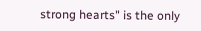strong hearts" is the only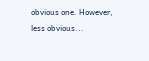obvious one. However, less obvious...